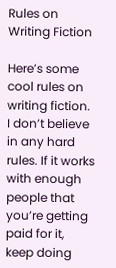Rules on Writing Fiction

Here’s some cool rules on writing fiction. I don’t believe in any hard rules. If it works with enough people that you’re getting paid for it, keep doing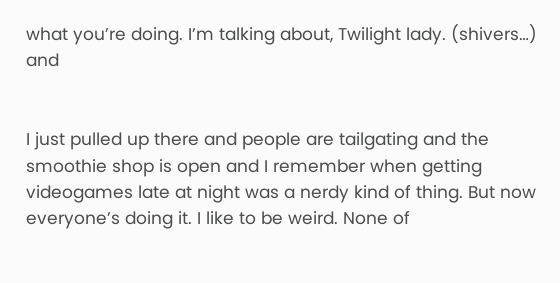what you’re doing. I’m talking about, Twilight lady. (shivers…) and


I just pulled up there and people are tailgating and the smoothie shop is open and I remember when getting videogames late at night was a nerdy kind of thing. But now everyone’s doing it. I like to be weird. None of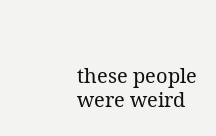these people were weird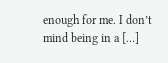enough for me. I don’t mind being in a […]